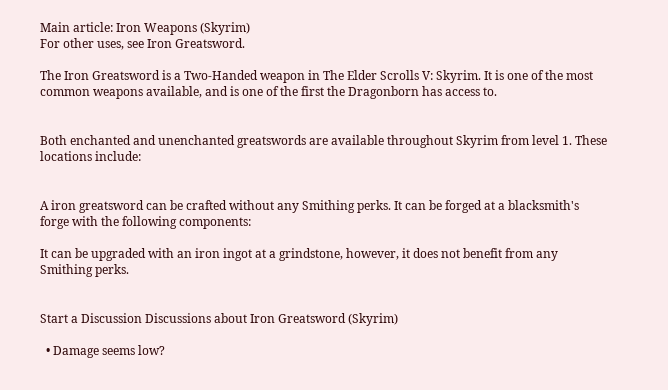Main article: Iron Weapons (Skyrim)
For other uses, see Iron Greatsword.

The Iron Greatsword is a Two-Handed weapon in The Elder Scrolls V: Skyrim. It is one of the most common weapons available, and is one of the first the Dragonborn has access to.


Both enchanted and unenchanted greatswords are available throughout Skyrim from level 1. These locations include:


A iron greatsword can be crafted without any Smithing perks. It can be forged at a blacksmith's forge with the following components:

It can be upgraded with an iron ingot at a grindstone, however, it does not benefit from any Smithing perks.


Start a Discussion Discussions about Iron Greatsword (Skyrim)

  • Damage seems low?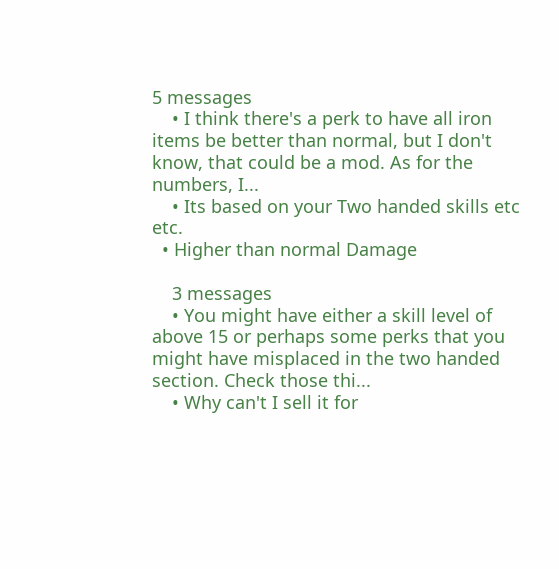5 messages
    • I think there's a perk to have all iron items be better than normal, but I don't know, that could be a mod. As for the numbers, I...
    • Its based on your Two handed skills etc etc.
  • Higher than normal Damage

    3 messages
    • You might have either a skill level of above 15 or perhaps some perks that you might have misplaced in the two handed section. Check those thi...
    • Why can't I sell it for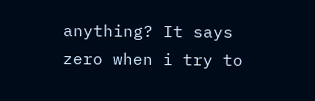anything? It says zero when i try to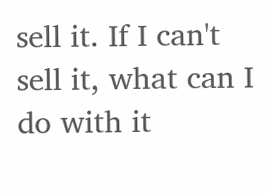sell it. If I can't sell it, what can I do with it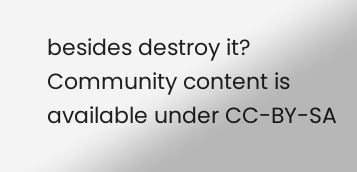besides destroy it?
Community content is available under CC-BY-SA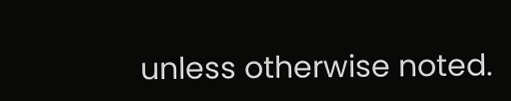unless otherwise noted.